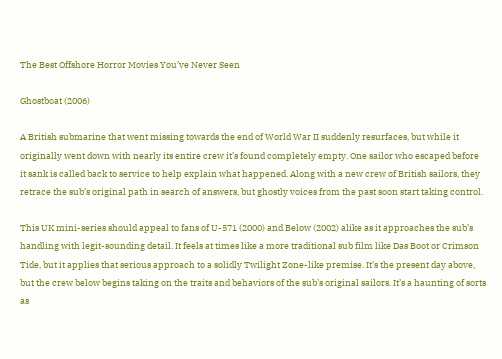The Best Offshore Horror Movies You’ve Never Seen

Ghostboat (2006)

A British submarine that went missing towards the end of World War II suddenly resurfaces, but while it originally went down with nearly its entire crew it’s found completely empty. One sailor who escaped before it sank is called back to service to help explain what happened. Along with a new crew of British sailors, they retrace the sub’s original path in search of answers, but ghostly voices from the past soon start taking control.

This UK mini-series should appeal to fans of U-571 (2000) and Below (2002) alike as it approaches the sub’s handling with legit-sounding detail. It feels at times like a more traditional sub film like Das Boot or Crimson Tide, but it applies that serious approach to a solidly Twilight Zone-like premise. It’s the present day above, but the crew below begins taking on the traits and behaviors of the sub’s original sailors. It’s a haunting of sorts as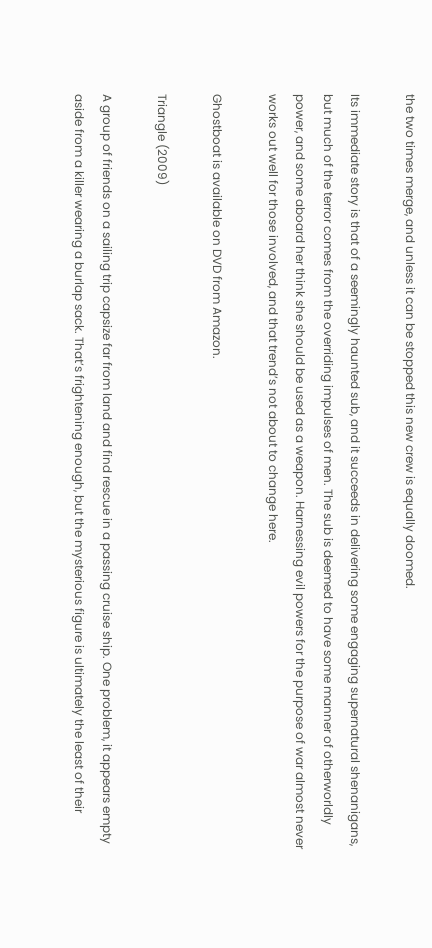the two times merge, and unless it can be stopped this new crew is equally doomed.

Its immediate story is that of a seemingly haunted sub, and it succeeds in delivering some engaging supernatural shenanigans, but much of the terror comes from the overriding impulses of men. The sub is deemed to have some manner of otherworldly power, and some aboard her think she should be used as a weapon. Harnessing evil powers for the purpose of war almost never works out well for those involved, and that trend’s not about to change here.

Ghostboat is available on DVD from Amazon.

Triangle (2009)

A group of friends on a sailing trip capsize far from land and find rescue in a passing cruise ship. One problem, it appears empty aside from a killer wearing a burlap sack. That’s frightening enough, but the mysterious figure is ultimately the least of their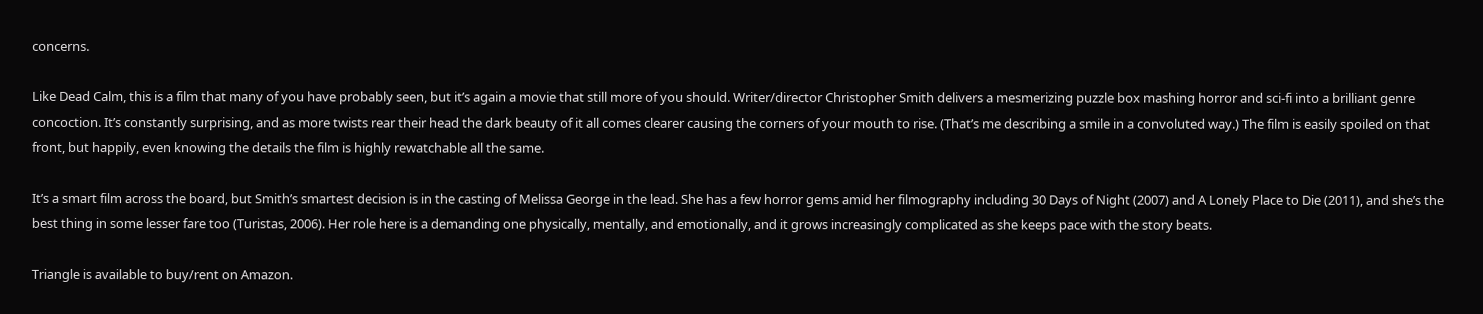concerns.

Like Dead Calm, this is a film that many of you have probably seen, but it’s again a movie that still more of you should. Writer/director Christopher Smith delivers a mesmerizing puzzle box mashing horror and sci-fi into a brilliant genre concoction. It’s constantly surprising, and as more twists rear their head the dark beauty of it all comes clearer causing the corners of your mouth to rise. (That’s me describing a smile in a convoluted way.) The film is easily spoiled on that front, but happily, even knowing the details the film is highly rewatchable all the same.

It’s a smart film across the board, but Smith’s smartest decision is in the casting of Melissa George in the lead. She has a few horror gems amid her filmography including 30 Days of Night (2007) and A Lonely Place to Die (2011), and she’s the best thing in some lesser fare too (Turistas, 2006). Her role here is a demanding one physically, mentally, and emotionally, and it grows increasingly complicated as she keeps pace with the story beats.

Triangle is available to buy/rent on Amazon.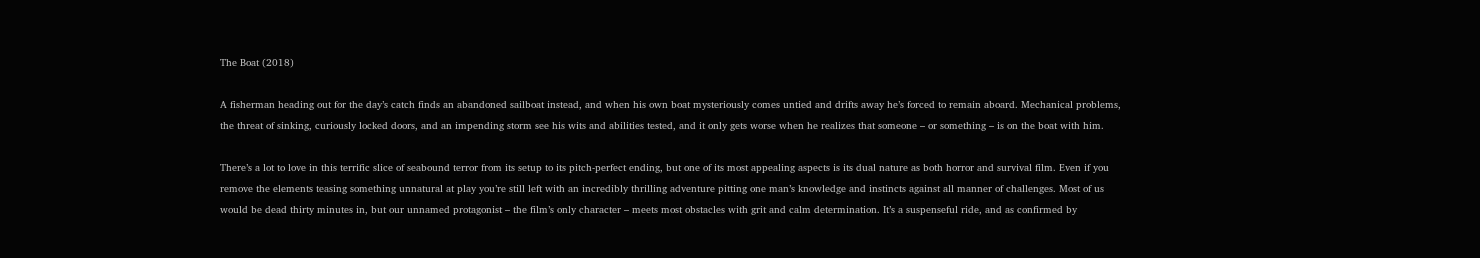The Boat (2018)

A fisherman heading out for the day’s catch finds an abandoned sailboat instead, and when his own boat mysteriously comes untied and drifts away he’s forced to remain aboard. Mechanical problems, the threat of sinking, curiously locked doors, and an impending storm see his wits and abilities tested, and it only gets worse when he realizes that someone – or something – is on the boat with him.

There’s a lot to love in this terrific slice of seabound terror from its setup to its pitch-perfect ending, but one of its most appealing aspects is its dual nature as both horror and survival film. Even if you remove the elements teasing something unnatural at play you’re still left with an incredibly thrilling adventure pitting one man’s knowledge and instincts against all manner of challenges. Most of us would be dead thirty minutes in, but our unnamed protagonist – the film’s only character – meets most obstacles with grit and calm determination. It’s a suspenseful ride, and as confirmed by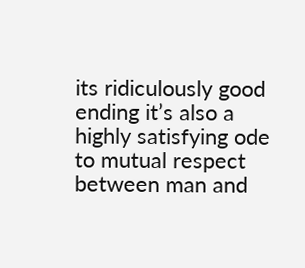its ridiculously good ending it’s also a highly satisfying ode to mutual respect between man and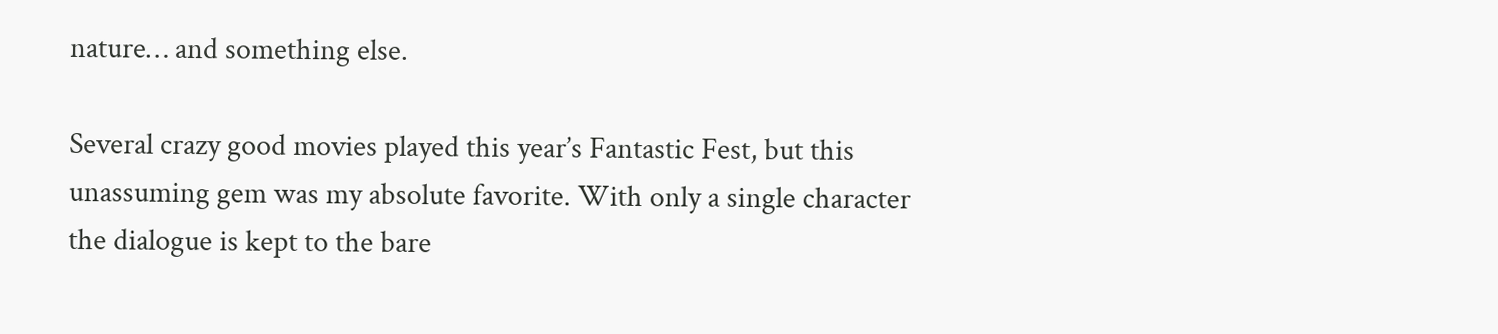nature… and something else.

Several crazy good movies played this year’s Fantastic Fest, but this unassuming gem was my absolute favorite. With only a single character the dialogue is kept to the bare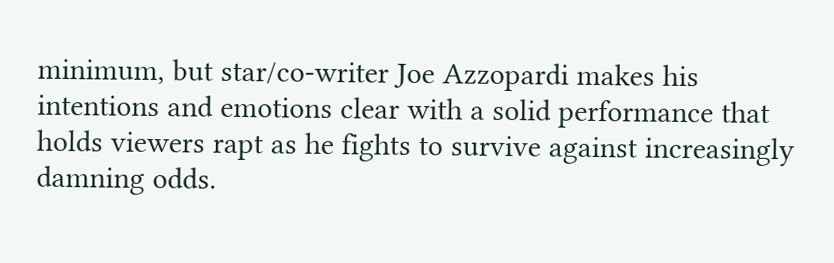minimum, but star/co-writer Joe Azzopardi makes his intentions and emotions clear with a solid performance that holds viewers rapt as he fights to survive against increasingly damning odds.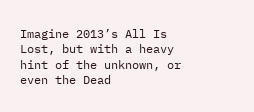Imagine 2013’s All Is Lost, but with a heavy hint of the unknown, or even the Dead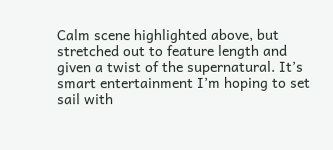Calm scene highlighted above, but stretched out to feature length and given a twist of the supernatural. It’s smart entertainment I’m hoping to set sail with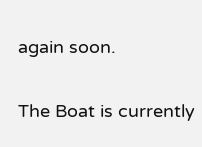again soon.

The Boat is currently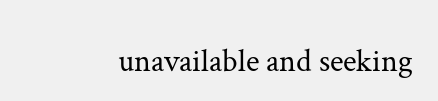unavailable and seeking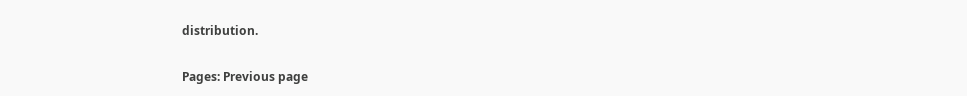distribution.

Pages: Previous page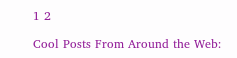1 2

Cool Posts From Around the Web: